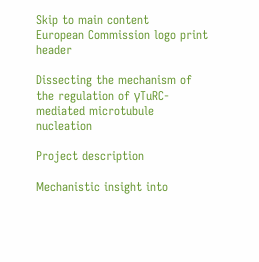Skip to main content
European Commission logo print header

Dissecting the mechanism of the regulation of γTuRC-mediated microtubule nucleation

Project description

Mechanistic insight into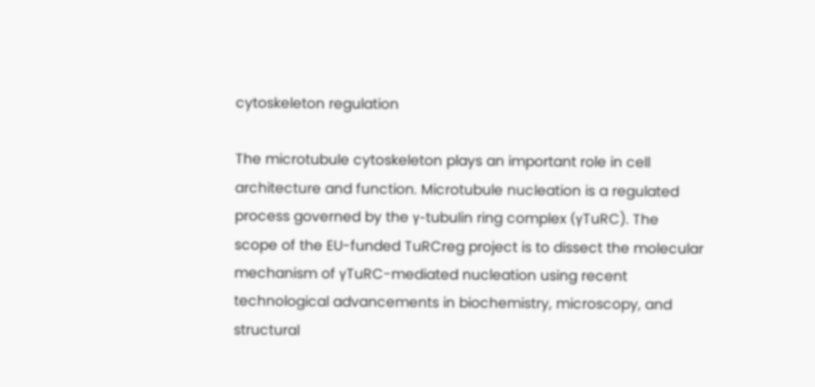cytoskeleton regulation

The microtubule cytoskeleton plays an important role in cell architecture and function. Microtubule nucleation is a regulated process governed by the γ-tubulin ring complex (γTuRC). The scope of the EU-funded TuRCreg project is to dissect the molecular mechanism of γTuRC-mediated nucleation using recent technological advancements in biochemistry, microscopy, and structural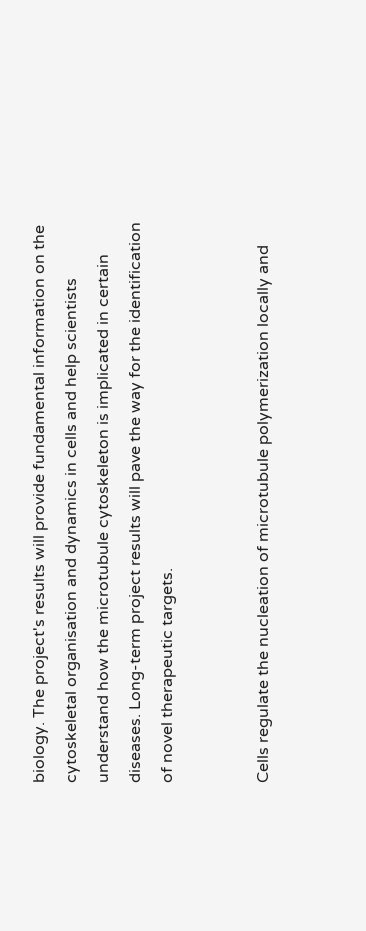biology. The project's results will provide fundamental information on the cytoskeletal organisation and dynamics in cells and help scientists understand how the microtubule cytoskeleton is implicated in certain diseases. Long-term project results will pave the way for the identification of novel therapeutic targets.


Cells regulate the nucleation of microtubule polymerization locally and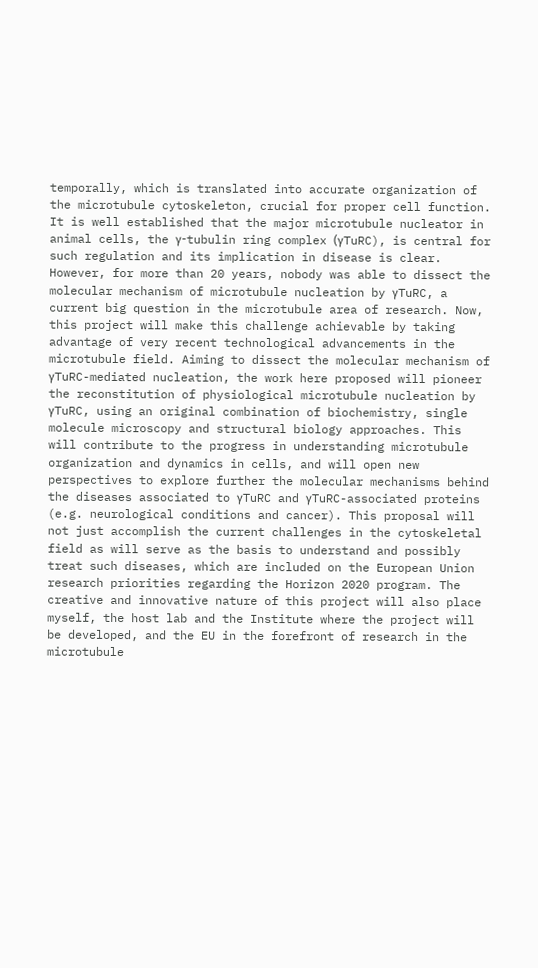temporally, which is translated into accurate organization of the microtubule cytoskeleton, crucial for proper cell function. It is well established that the major microtubule nucleator in animal cells, the γ-tubulin ring complex (γTuRC), is central for such regulation and its implication in disease is clear. However, for more than 20 years, nobody was able to dissect the molecular mechanism of microtubule nucleation by γTuRC, a current big question in the microtubule area of research. Now, this project will make this challenge achievable by taking advantage of very recent technological advancements in the microtubule field. Aiming to dissect the molecular mechanism of γTuRC-mediated nucleation, the work here proposed will pioneer the reconstitution of physiological microtubule nucleation by γTuRC, using an original combination of biochemistry, single molecule microscopy and structural biology approaches. This will contribute to the progress in understanding microtubule organization and dynamics in cells, and will open new perspectives to explore further the molecular mechanisms behind the diseases associated to γTuRC and γTuRC-associated proteins (e.g. neurological conditions and cancer). This proposal will not just accomplish the current challenges in the cytoskeletal field as will serve as the basis to understand and possibly treat such diseases, which are included on the European Union research priorities regarding the Horizon 2020 program. The creative and innovative nature of this project will also place myself, the host lab and the Institute where the project will be developed, and the EU in the forefront of research in the microtubule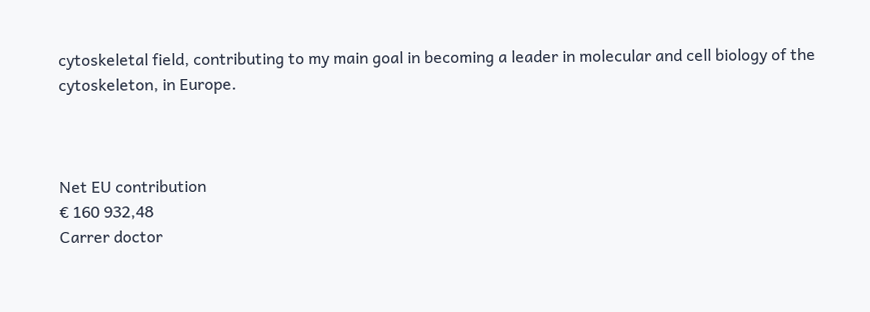cytoskeletal field, contributing to my main goal in becoming a leader in molecular and cell biology of the cytoskeleton, in Europe.



Net EU contribution
€ 160 932,48
Carrer doctor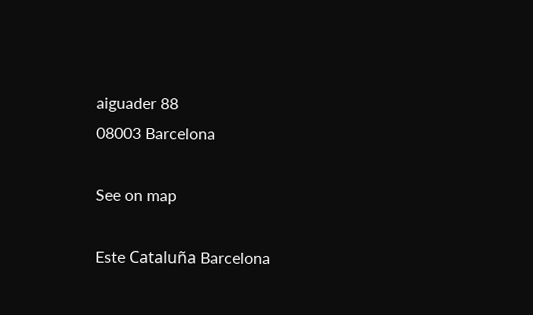aiguader 88
08003 Barcelona

See on map

Este Cataluña Barcelona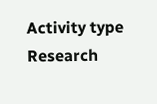Activity type
Research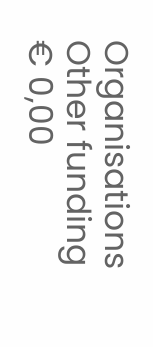Organisations
Other funding
€ 0,00